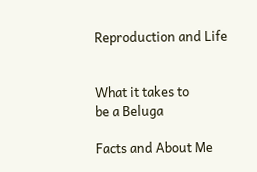Reproduction and Life


What it takes to
be a Beluga

Facts and About Me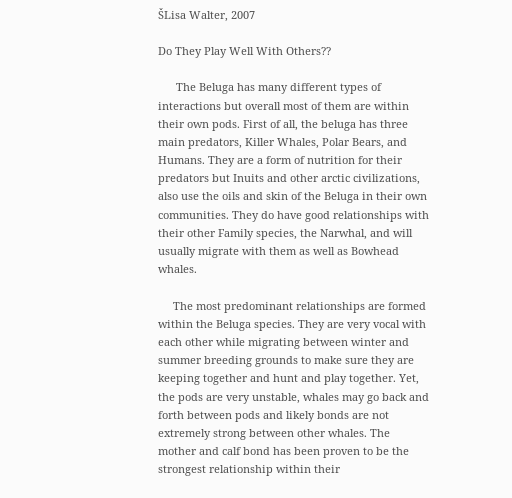ŠLisa Walter, 2007

Do They Play Well With Others??

      The Beluga has many different types of interactions but overall most of them are within their own pods. First of all, the beluga has three main predators, Killer Whales, Polar Bears, and Humans. They are a form of nutrition for their predators but Inuits and other arctic civilizations, also use the oils and skin of the Beluga in their own communities. They do have good relationships with their other Family species, the Narwhal, and will usually migrate with them as well as Bowhead whales.

     The most predominant relationships are formed within the Beluga species. They are very vocal with each other while migrating between winter and summer breeding grounds to make sure they are keeping together and hunt and play together. Yet, the pods are very unstable, whales may go back and forth between pods and likely bonds are not extremely strong between other whales. The mother and calf bond has been proven to be the strongest relationship within their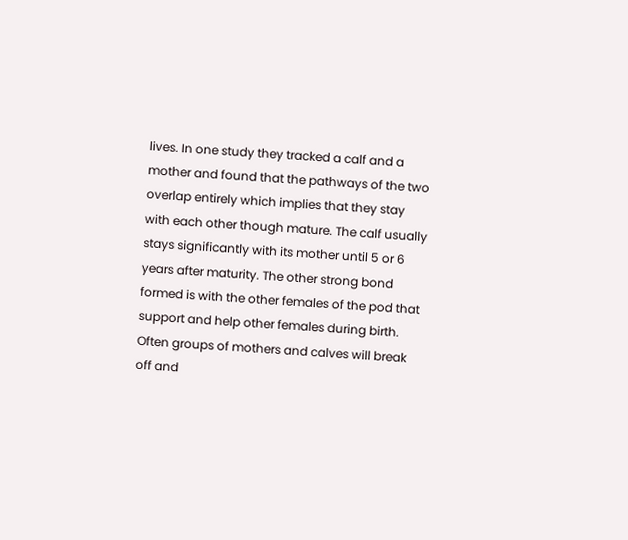lives. In one study they tracked a calf and a mother and found that the pathways of the two overlap entirely which implies that they stay with each other though mature. The calf usually stays significantly with its mother until 5 or 6 years after maturity. The other strong bond formed is with the other females of the pod that support and help other females during birth. Often groups of mothers and calves will break off and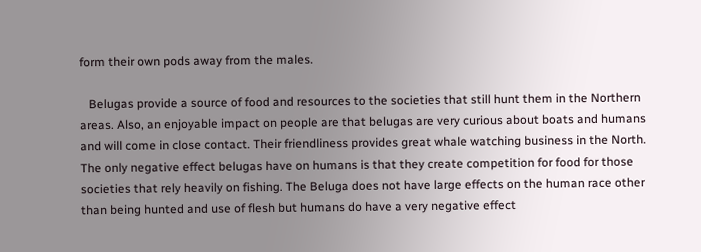form their own pods away from the males.

   Belugas provide a source of food and resources to the societies that still hunt them in the Northern areas. Also, an enjoyable impact on people are that belugas are very curious about boats and humans and will come in close contact. Their friendliness provides great whale watching business in the North. The only negative effect belugas have on humans is that they create competition for food for those societies that rely heavily on fishing. The Beluga does not have large effects on the human race other than being hunted and use of flesh but humans do have a very negative effect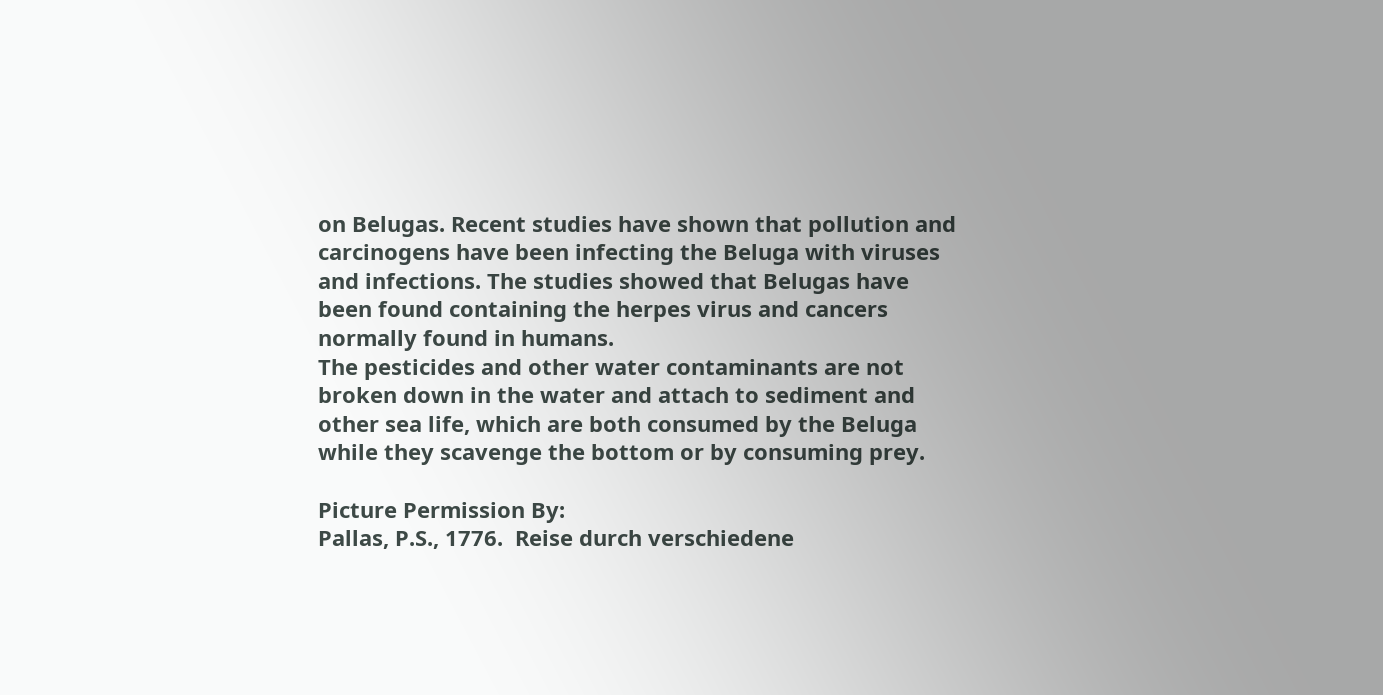on Belugas. Recent studies have shown that pollution and carcinogens have been infecting the Beluga with viruses and infections. The studies showed that Belugas have been found containing the herpes virus and cancers normally found in humans.
The pesticides and other water contaminants are not broken down in the water and attach to sediment and other sea life, which are both consumed by the Beluga while they scavenge the bottom or by consuming prey.

Picture Permission By:
Pallas, P.S., 1776.  Reise durch verschiedene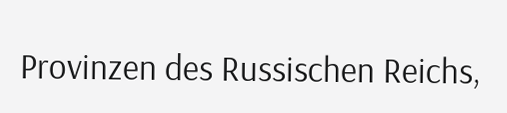Provinzen des Russischen Reichs,